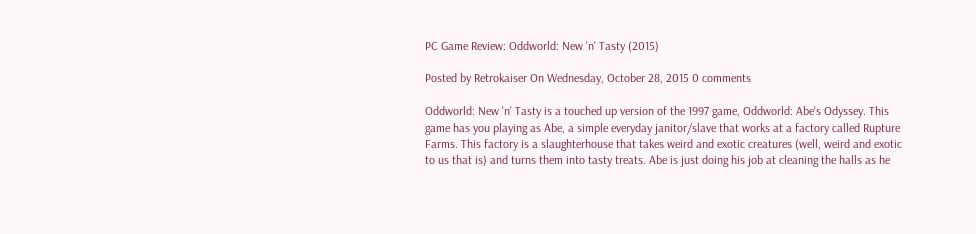PC Game Review: Oddworld: New 'n' Tasty (2015)

Posted by Retrokaiser On Wednesday, October 28, 2015 0 comments

Oddworld: New 'n' Tasty is a touched up version of the 1997 game, Oddworld: Abe's Odyssey. This game has you playing as Abe, a simple everyday janitor/slave that works at a factory called Rupture Farms. This factory is a slaughterhouse that takes weird and exotic creatures (well, weird and exotic to us that is) and turns them into tasty treats. Abe is just doing his job at cleaning the halls as he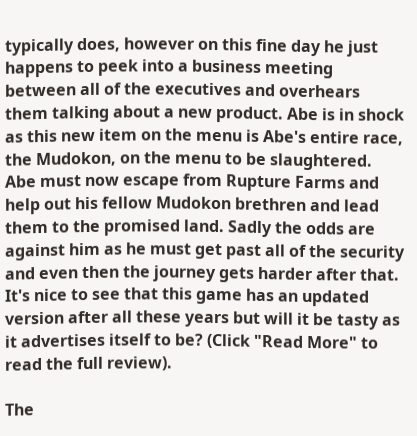typically does, however on this fine day he just happens to peek into a business meeting between all of the executives and overhears them talking about a new product. Abe is in shock as this new item on the menu is Abe's entire race, the Mudokon, on the menu to be slaughtered. Abe must now escape from Rupture Farms and help out his fellow Mudokon brethren and lead them to the promised land. Sadly the odds are against him as he must get past all of the security and even then the journey gets harder after that. It's nice to see that this game has an updated version after all these years but will it be tasty as it advertises itself to be? (Click "Read More" to read the full review).

The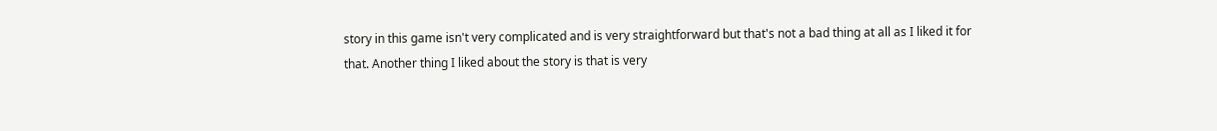story in this game isn't very complicated and is very straightforward but that's not a bad thing at all as I liked it for that. Another thing I liked about the story is that is very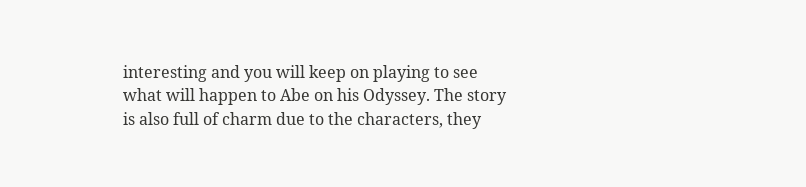interesting and you will keep on playing to see what will happen to Abe on his Odyssey. The story is also full of charm due to the characters, they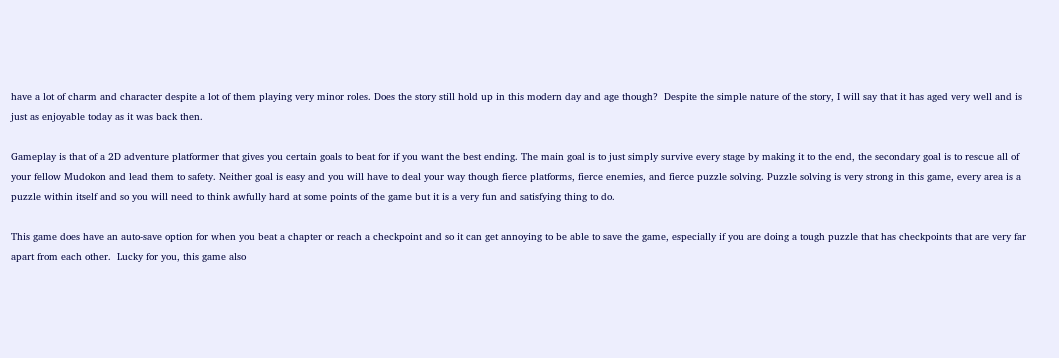have a lot of charm and character despite a lot of them playing very minor roles. Does the story still hold up in this modern day and age though?  Despite the simple nature of the story, I will say that it has aged very well and is just as enjoyable today as it was back then.

Gameplay is that of a 2D adventure platformer that gives you certain goals to beat for if you want the best ending. The main goal is to just simply survive every stage by making it to the end, the secondary goal is to rescue all of your fellow Mudokon and lead them to safety. Neither goal is easy and you will have to deal your way though fierce platforms, fierce enemies, and fierce puzzle solving. Puzzle solving is very strong in this game, every area is a puzzle within itself and so you will need to think awfully hard at some points of the game but it is a very fun and satisfying thing to do.

This game does have an auto-save option for when you beat a chapter or reach a checkpoint and so it can get annoying to be able to save the game, especially if you are doing a tough puzzle that has checkpoints that are very far apart from each other.  Lucky for you, this game also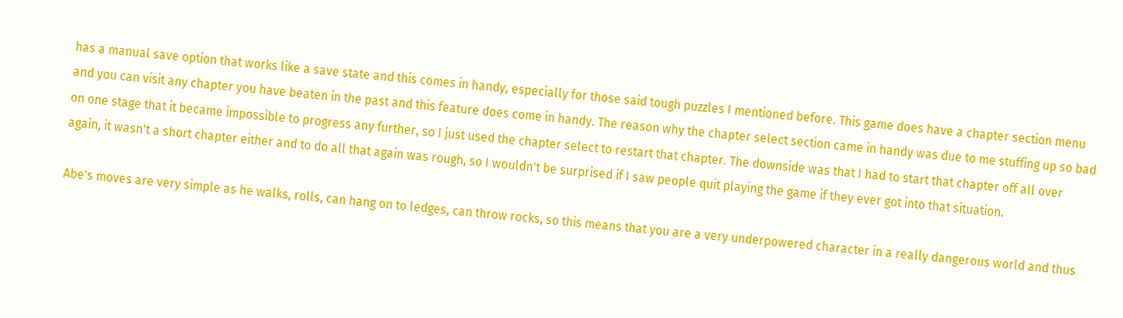has a manual save option that works like a save state and this comes in handy, especially for those said tough puzzles I mentioned before. This game does have a chapter section menu and you can visit any chapter you have beaten in the past and this feature does come in handy. The reason why the chapter select section came in handy was due to me stuffing up so bad on one stage that it became impossible to progress any further, so I just used the chapter select to restart that chapter. The downside was that I had to start that chapter off all over again, it wasn't a short chapter either and to do all that again was rough, so I wouldn't be surprised if I saw people quit playing the game if they ever got into that situation.

Abe's moves are very simple as he walks, rolls, can hang on to ledges, can throw rocks, so this means that you are a very underpowered character in a really dangerous world and thus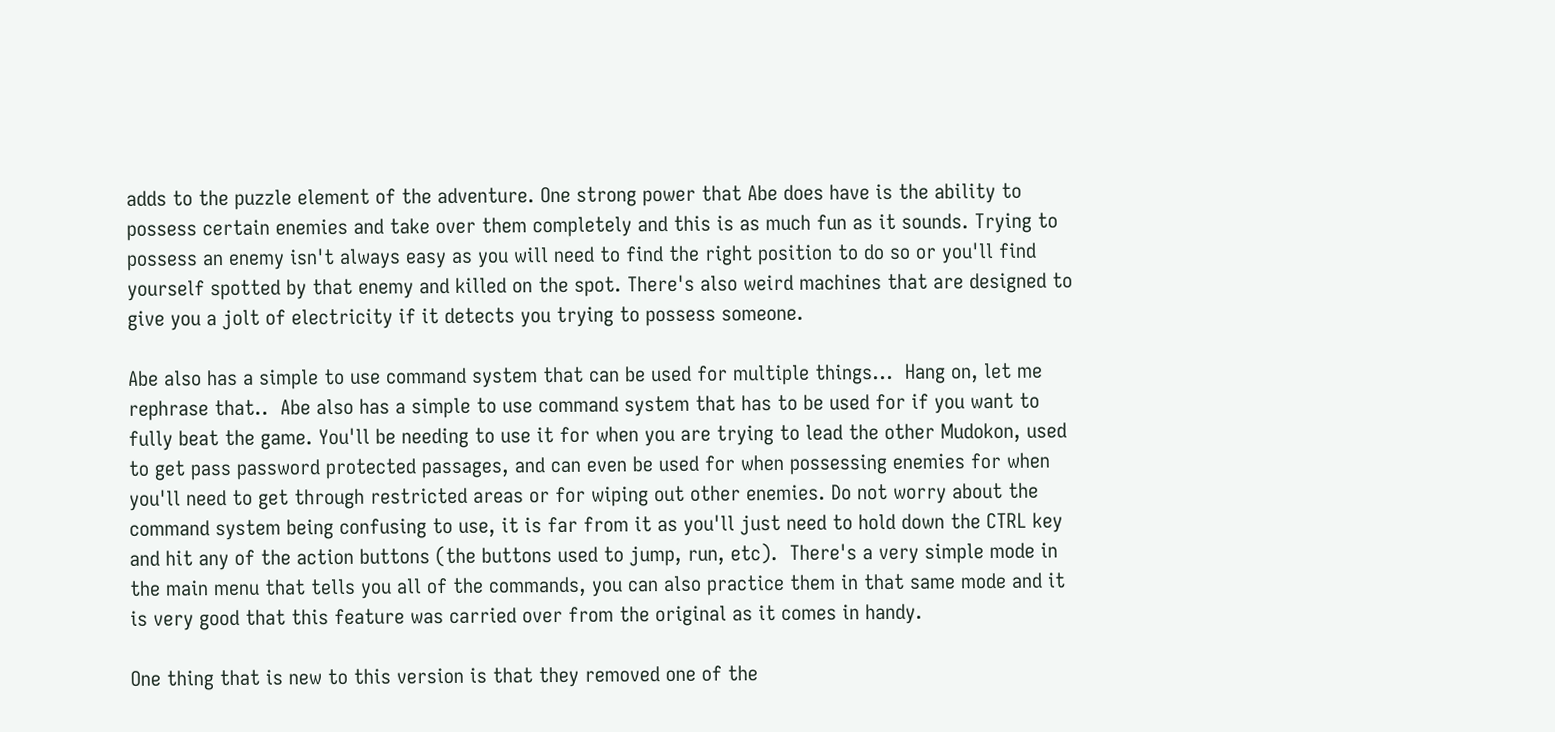adds to the puzzle element of the adventure. One strong power that Abe does have is the ability to possess certain enemies and take over them completely and this is as much fun as it sounds. Trying to possess an enemy isn't always easy as you will need to find the right position to do so or you'll find yourself spotted by that enemy and killed on the spot. There's also weird machines that are designed to give you a jolt of electricity if it detects you trying to possess someone.

Abe also has a simple to use command system that can be used for multiple things...  Hang on, let me rephrase that..  Abe also has a simple to use command system that has to be used for if you want to fully beat the game. You'll be needing to use it for when you are trying to lead the other Mudokon, used to get pass password protected passages, and can even be used for when possessing enemies for when you'll need to get through restricted areas or for wiping out other enemies. Do not worry about the command system being confusing to use, it is far from it as you'll just need to hold down the CTRL key and hit any of the action buttons (the buttons used to jump, run, etc).  There's a very simple mode in the main menu that tells you all of the commands, you can also practice them in that same mode and it is very good that this feature was carried over from the original as it comes in handy.

One thing that is new to this version is that they removed one of the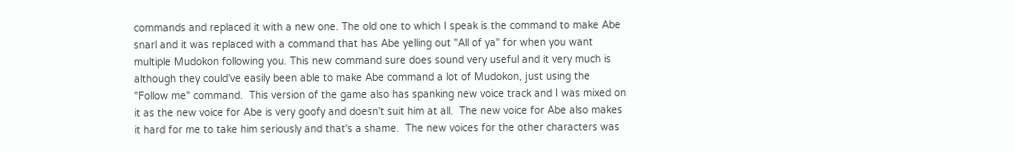commands and replaced it with a new one. The old one to which I speak is the command to make Abe snarl and it was replaced with a command that has Abe yelling out "All of ya" for when you want multiple Mudokon following you. This new command sure does sound very useful and it very much is although they could've easily been able to make Abe command a lot of Mudokon, just using the "Follow me" command.  This version of the game also has spanking new voice track and I was mixed on it as the new voice for Abe is very goofy and doesn't suit him at all.  The new voice for Abe also makes it hard for me to take him seriously and that's a shame.  The new voices for the other characters was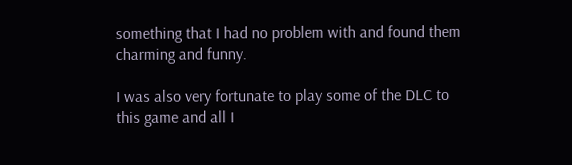something that I had no problem with and found them charming and funny.

I was also very fortunate to play some of the DLC to this game and all I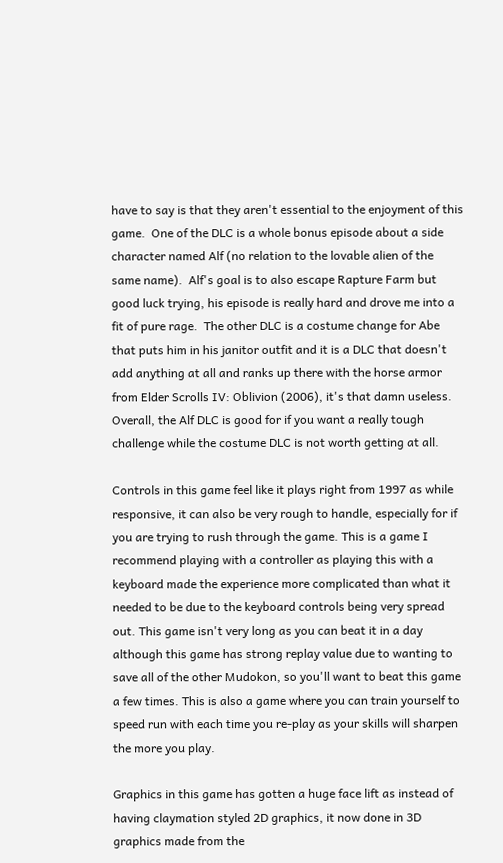have to say is that they aren't essential to the enjoyment of this game.  One of the DLC is a whole bonus episode about a side character named Alf (no relation to the lovable alien of the same name).  Alf's goal is to also escape Rapture Farm but good luck trying, his episode is really hard and drove me into a fit of pure rage.  The other DLC is a costume change for Abe that puts him in his janitor outfit and it is a DLC that doesn't add anything at all and ranks up there with the horse armor from Elder Scrolls IV: Oblivion (2006), it's that damn useless.  Overall, the Alf DLC is good for if you want a really tough challenge while the costume DLC is not worth getting at all.

Controls in this game feel like it plays right from 1997 as while responsive, it can also be very rough to handle, especially for if you are trying to rush through the game. This is a game I recommend playing with a controller as playing this with a keyboard made the experience more complicated than what it needed to be due to the keyboard controls being very spread out. This game isn't very long as you can beat it in a day although this game has strong replay value due to wanting to save all of the other Mudokon, so you'll want to beat this game a few times. This is also a game where you can train yourself to speed run with each time you re-play as your skills will sharpen the more you play.

Graphics in this game has gotten a huge face lift as instead of having claymation styled 2D graphics, it now done in 3D graphics made from the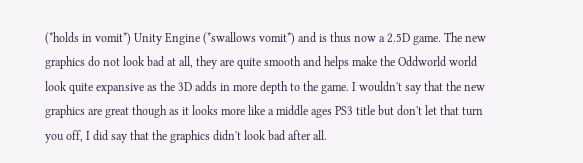(*holds in vomit*) Unity Engine (*swallows vomit*) and is thus now a 2.5D game. The new graphics do not look bad at all, they are quite smooth and helps make the Oddworld world look quite expansive as the 3D adds in more depth to the game. I wouldn't say that the new graphics are great though as it looks more like a middle ages PS3 title but don't let that turn you off, I did say that the graphics didn't look bad after all.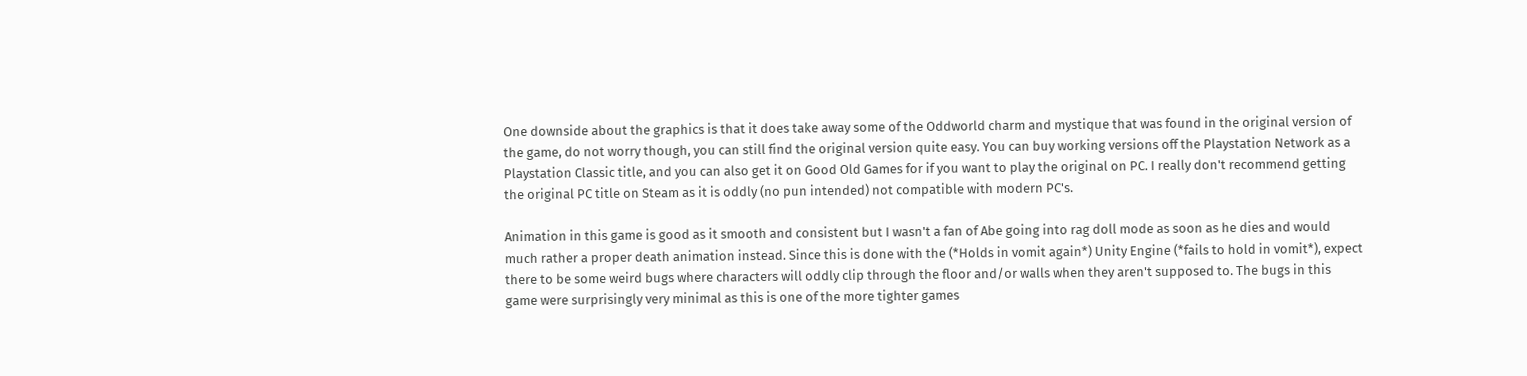One downside about the graphics is that it does take away some of the Oddworld charm and mystique that was found in the original version of the game, do not worry though, you can still find the original version quite easy. You can buy working versions off the Playstation Network as a Playstation Classic title, and you can also get it on Good Old Games for if you want to play the original on PC. I really don't recommend getting the original PC title on Steam as it is oddly (no pun intended) not compatible with modern PC's.

Animation in this game is good as it smooth and consistent but I wasn't a fan of Abe going into rag doll mode as soon as he dies and would much rather a proper death animation instead. Since this is done with the (*Holds in vomit again*) Unity Engine (*fails to hold in vomit*), expect there to be some weird bugs where characters will oddly clip through the floor and/or walls when they aren't supposed to. The bugs in this game were surprisingly very minimal as this is one of the more tighter games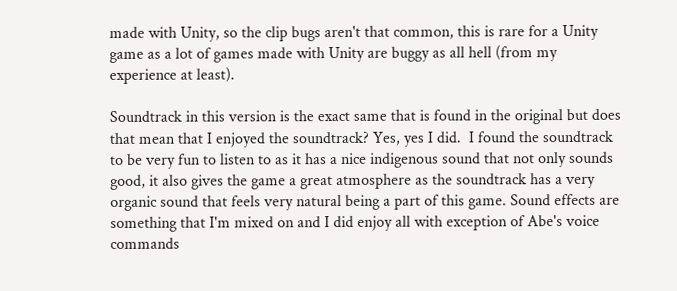made with Unity, so the clip bugs aren't that common, this is rare for a Unity game as a lot of games made with Unity are buggy as all hell (from my experience at least).

Soundtrack in this version is the exact same that is found in the original but does that mean that I enjoyed the soundtrack? Yes, yes I did.  I found the soundtrack to be very fun to listen to as it has a nice indigenous sound that not only sounds good, it also gives the game a great atmosphere as the soundtrack has a very organic sound that feels very natural being a part of this game. Sound effects are something that I'm mixed on and I did enjoy all with exception of Abe's voice commands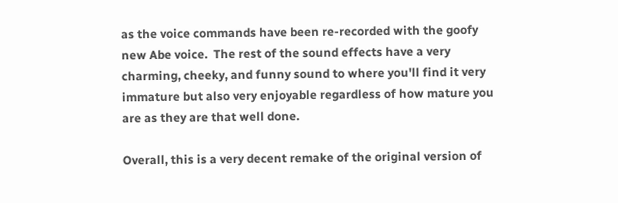as the voice commands have been re-recorded with the goofy new Abe voice.  The rest of the sound effects have a very charming, cheeky, and funny sound to where you'll find it very immature but also very enjoyable regardless of how mature you are as they are that well done.

Overall, this is a very decent remake of the original version of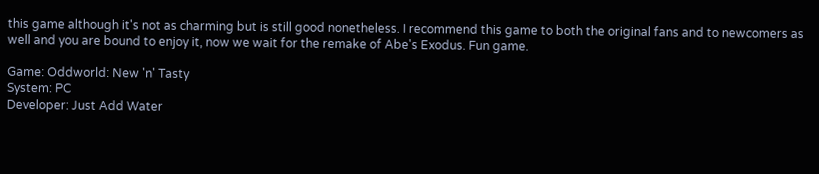this game although it's not as charming but is still good nonetheless. I recommend this game to both the original fans and to newcomers as well and you are bound to enjoy it, now we wait for the remake of Abe's Exodus. Fun game.

Game: Oddworld: New 'n' Tasty
System: PC
Developer: Just Add Water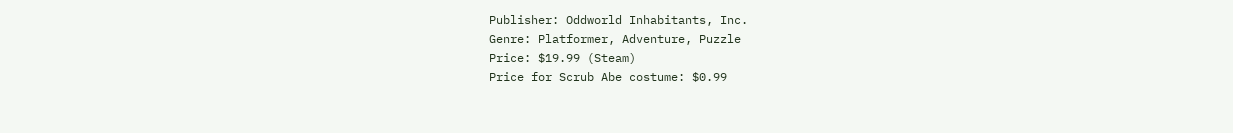Publisher: Oddworld Inhabitants, Inc.
Genre: Platformer, Adventure, Puzzle
Price: $19.99 (Steam)
Price for Scrub Abe costume: $0.99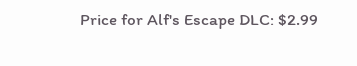Price for Alf's Escape DLC: $2.99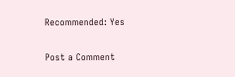Recommended: Yes


Post a Comment